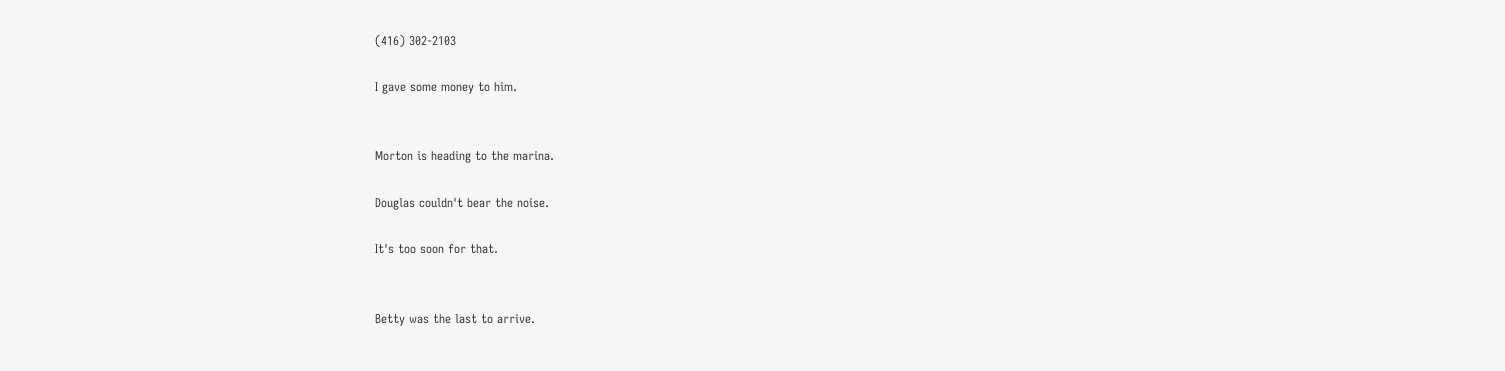(416) 302-2103

I gave some money to him.


Morton is heading to the marina.

Douglas couldn't bear the noise.

It's too soon for that.


Betty was the last to arrive.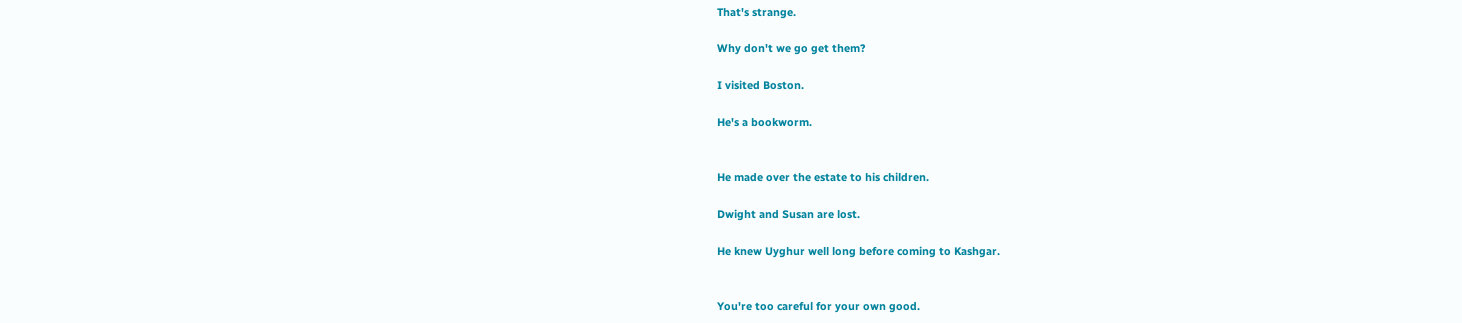That's strange.

Why don't we go get them?

I visited Boston.

He's a bookworm.


He made over the estate to his children.

Dwight and Susan are lost.

He knew Uyghur well long before coming to Kashgar.


You're too careful for your own good.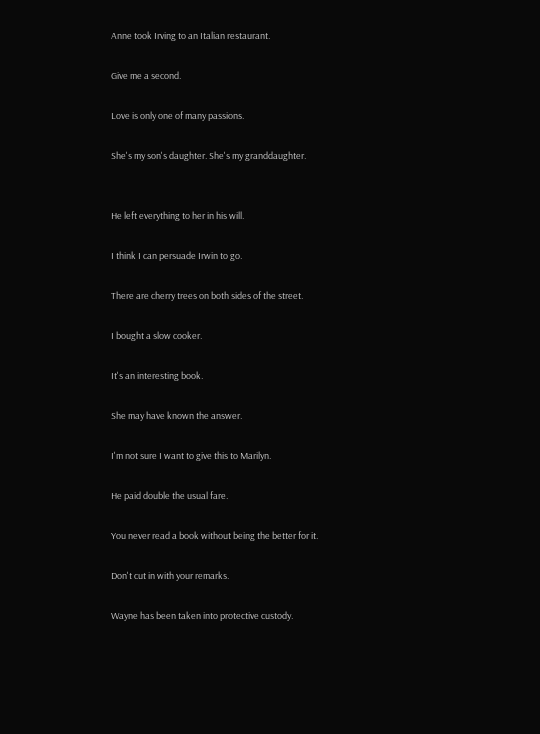Anne took Irving to an Italian restaurant.

Give me a second.

Love is only one of many passions.

She's my son's daughter. She's my granddaughter.


He left everything to her in his will.

I think I can persuade Irwin to go.

There are cherry trees on both sides of the street.

I bought a slow cooker.

It's an interesting book.

She may have known the answer.

I'm not sure I want to give this to Marilyn.

He paid double the usual fare.

You never read a book without being the better for it.

Don't cut in with your remarks.

Wayne has been taken into protective custody.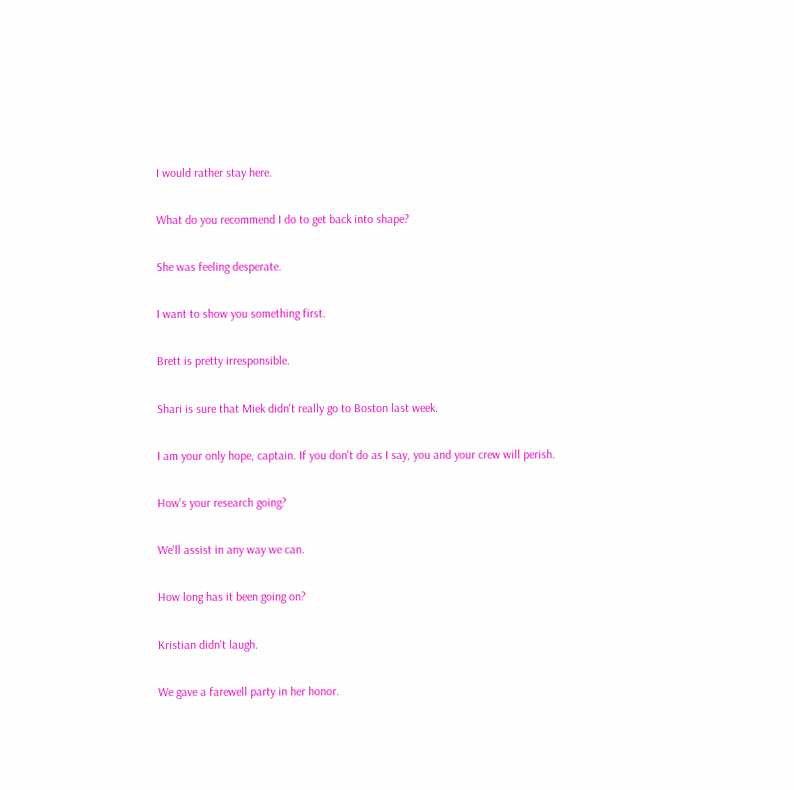I would rather stay here.

What do you recommend I do to get back into shape?

She was feeling desperate.

I want to show you something first.

Brett is pretty irresponsible.

Shari is sure that Miek didn't really go to Boston last week.

I am your only hope, captain. If you don't do as I say, you and your crew will perish.

How's your research going?

We'll assist in any way we can.

How long has it been going on?

Kristian didn't laugh.

We gave a farewell party in her honor.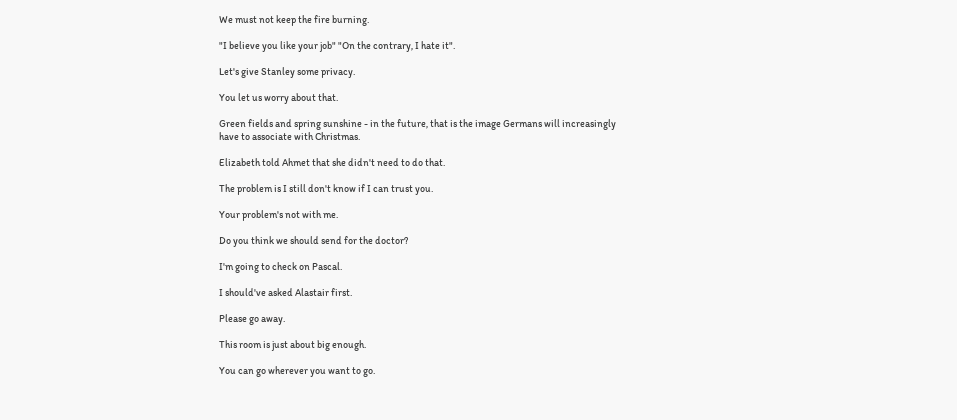We must not keep the fire burning.

"I believe you like your job" "On the contrary, I hate it".

Let's give Stanley some privacy.

You let us worry about that.

Green fields and spring sunshine - in the future, that is the image Germans will increasingly have to associate with Christmas.

Elizabeth told Ahmet that she didn't need to do that.

The problem is I still don't know if I can trust you.

Your problem's not with me.

Do you think we should send for the doctor?

I'm going to check on Pascal.

I should've asked Alastair first.

Please go away.

This room is just about big enough.

You can go wherever you want to go.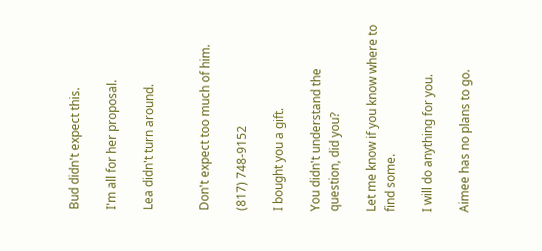Bud didn't expect this.

I'm all for her proposal.

Lea didn't turn around.


Don't expect too much of him.

(817) 748-9152

I bought you a gift.

You didn't understand the question, did you?

Let me know if you know where to find some.

I will do anything for you.

Aimee has no plans to go.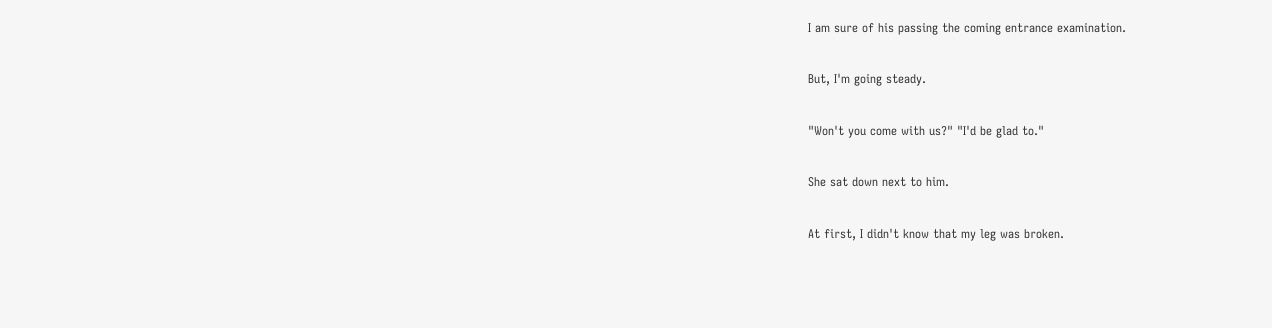I am sure of his passing the coming entrance examination.

But, I'm going steady.

"Won't you come with us?" "I'd be glad to."

She sat down next to him.

At first, I didn't know that my leg was broken.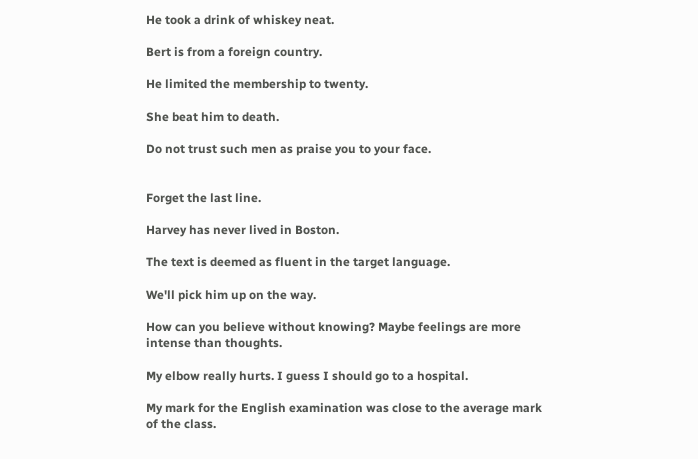He took a drink of whiskey neat.

Bert is from a foreign country.

He limited the membership to twenty.

She beat him to death.

Do not trust such men as praise you to your face.


Forget the last line.

Harvey has never lived in Boston.

The text is deemed as fluent in the target language.

We'll pick him up on the way.

How can you believe without knowing? Maybe feelings are more intense than thoughts.

My elbow really hurts. I guess I should go to a hospital.

My mark for the English examination was close to the average mark of the class.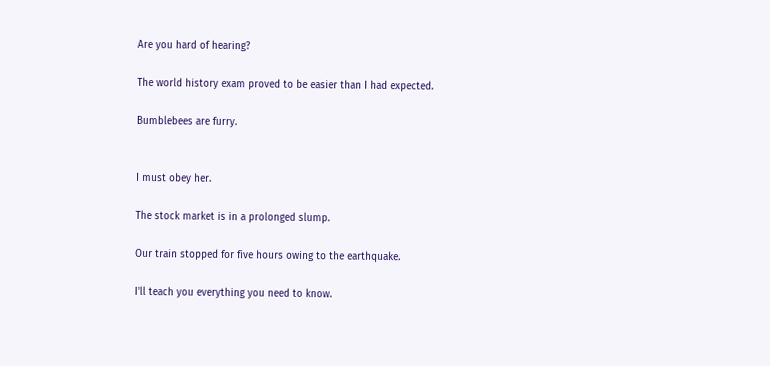Are you hard of hearing?

The world history exam proved to be easier than I had expected.

Bumblebees are furry.


I must obey her.

The stock market is in a prolonged slump.

Our train stopped for five hours owing to the earthquake.

I'll teach you everything you need to know.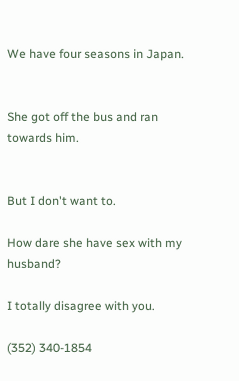We have four seasons in Japan.


She got off the bus and ran towards him.


But I don't want to.

How dare she have sex with my husband?

I totally disagree with you.

(352) 340-1854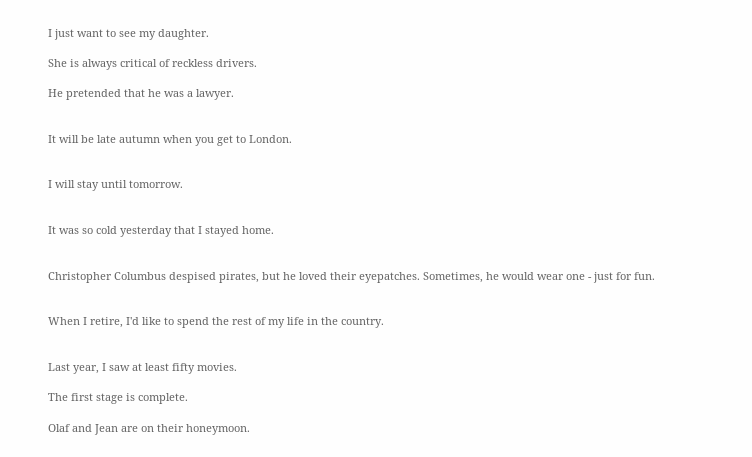I just want to see my daughter.

She is always critical of reckless drivers.

He pretended that he was a lawyer.


It will be late autumn when you get to London.


I will stay until tomorrow.


It was so cold yesterday that I stayed home.


Christopher Columbus despised pirates, but he loved their eyepatches. Sometimes, he would wear one - just for fun.


When I retire, I'd like to spend the rest of my life in the country.


Last year, I saw at least fifty movies.

The first stage is complete.

Olaf and Jean are on their honeymoon.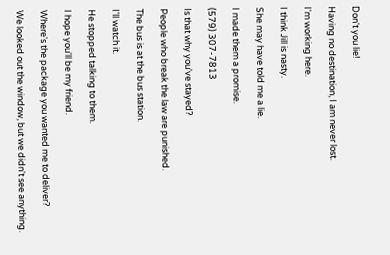Don't you lie!

Having no destination, I am never lost.

I'm working here.

I think Jill is nasty.

She may have told me a lie.

I made them a promise.

(579) 307-7813

Is that why you've stayed?

People who break the law are punished.

The bus is at the bus station.

I'll watch it.

He stopped talking to them.

I hope you'll be my friend.

Where's the package you wanted me to deliver?

We looked out the window, but we didn't see anything.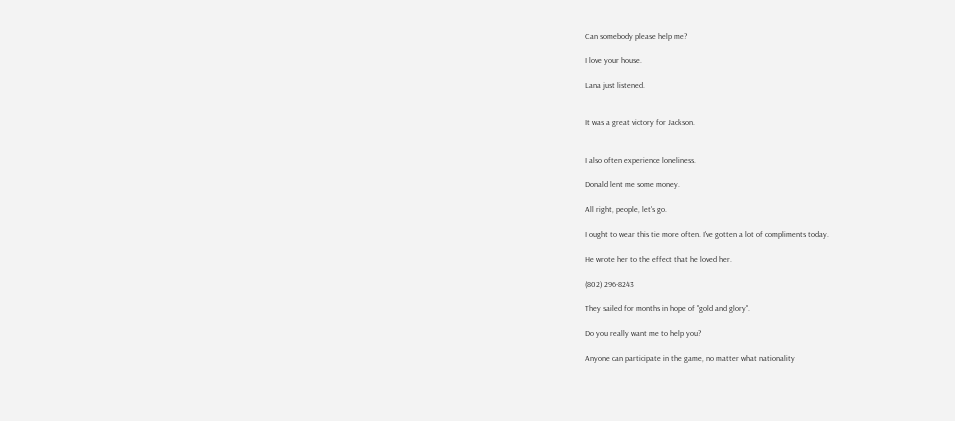Can somebody please help me?

I love your house.

Lana just listened.


It was a great victory for Jackson.


I also often experience loneliness.

Donald lent me some money.

All right, people, let's go.

I ought to wear this tie more often. I've gotten a lot of compliments today.

He wrote her to the effect that he loved her.

(802) 296-8243

They sailed for months in hope of "gold and glory".

Do you really want me to help you?

Anyone can participate in the game, no matter what nationality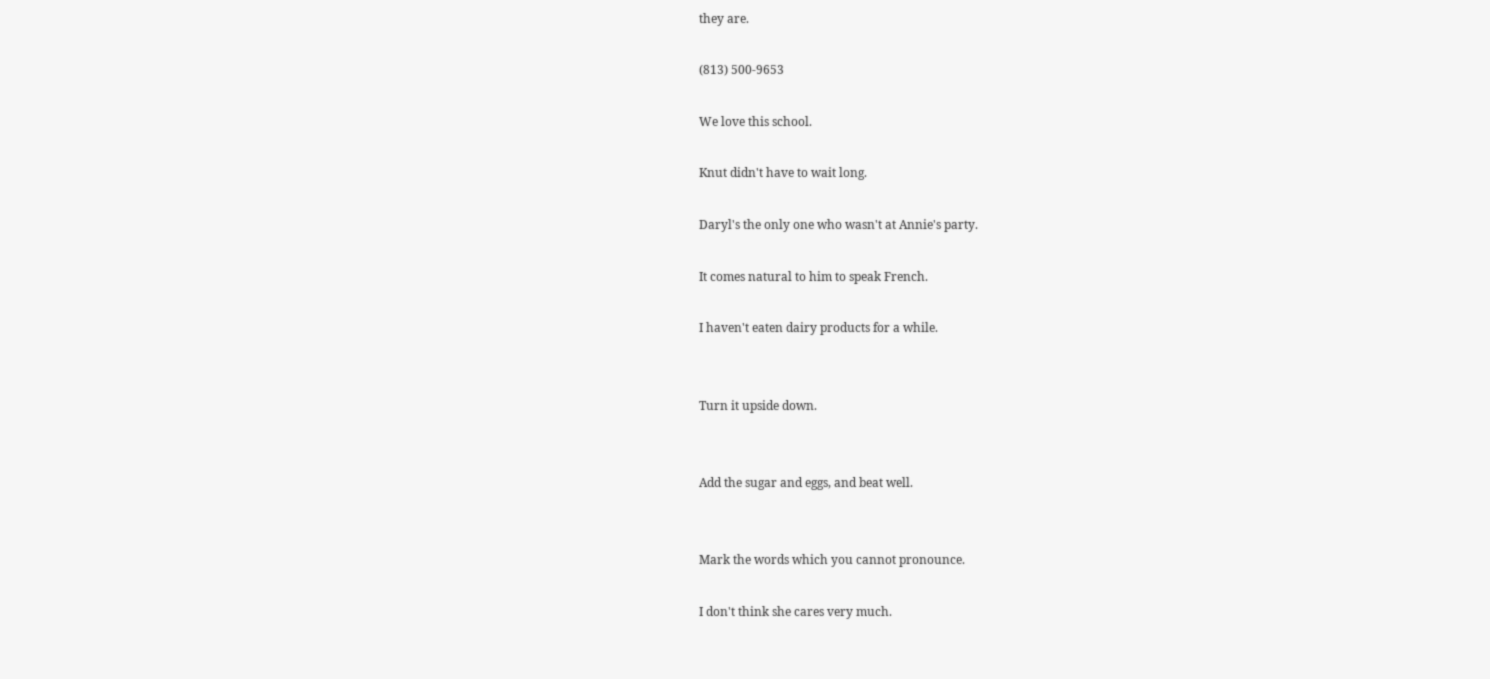they are.

(813) 500-9653

We love this school.

Knut didn't have to wait long.

Daryl's the only one who wasn't at Annie's party.

It comes natural to him to speak French.

I haven't eaten dairy products for a while.


Turn it upside down.


Add the sugar and eggs, and beat well.


Mark the words which you cannot pronounce.

I don't think she cares very much.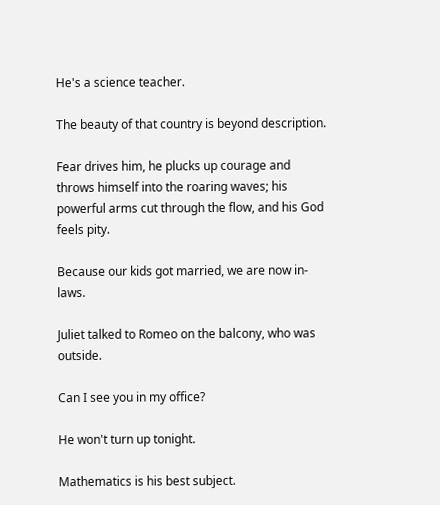He's a science teacher.

The beauty of that country is beyond description.

Fear drives him, he plucks up courage and throws himself into the roaring waves; his powerful arms cut through the flow, and his God feels pity.

Because our kids got married, we are now in-laws.

Juliet talked to Romeo on the balcony, who was outside.

Can I see you in my office?

He won't turn up tonight.

Mathematics is his best subject.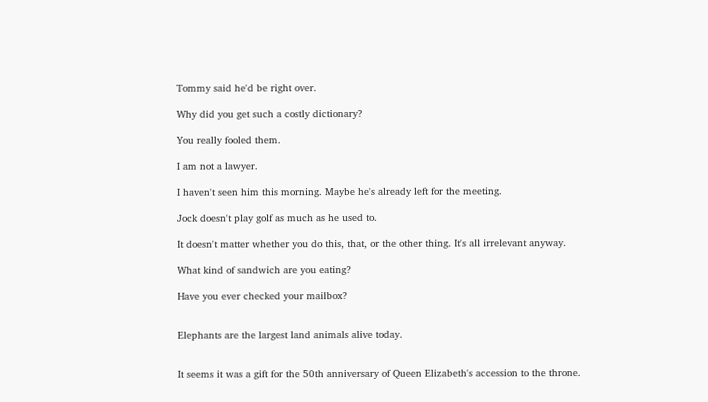Tommy said he'd be right over.

Why did you get such a costly dictionary?

You really fooled them.

I am not a lawyer.

I haven't seen him this morning. Maybe he's already left for the meeting.

Jock doesn't play golf as much as he used to.

It doesn't matter whether you do this, that, or the other thing. It's all irrelevant anyway.

What kind of sandwich are you eating?

Have you ever checked your mailbox?


Elephants are the largest land animals alive today.


It seems it was a gift for the 50th anniversary of Queen Elizabeth's accession to the throne.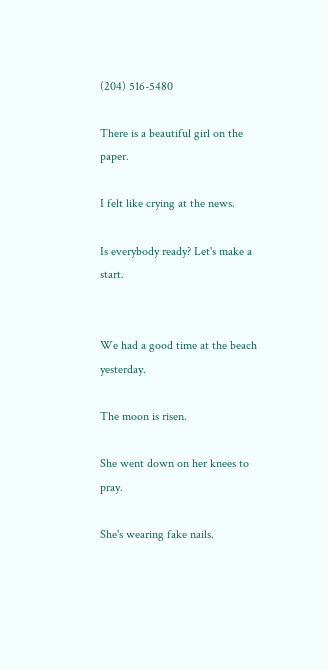(204) 516-5480

There is a beautiful girl on the paper.

I felt like crying at the news.

Is everybody ready? Let's make a start.


We had a good time at the beach yesterday.

The moon is risen.

She went down on her knees to pray.

She's wearing fake nails.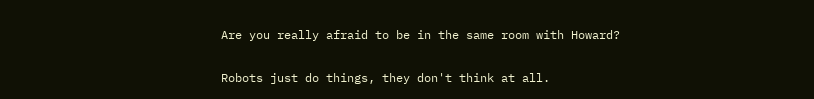Are you really afraid to be in the same room with Howard?

Robots just do things, they don't think at all.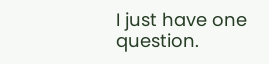I just have one question.